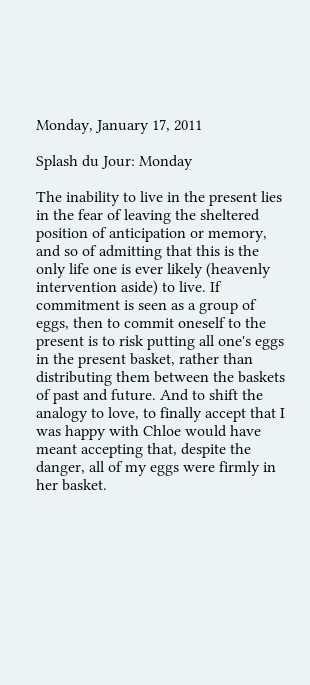Monday, January 17, 2011

Splash du Jour: Monday

The inability to live in the present lies in the fear of leaving the sheltered position of anticipation or memory, and so of admitting that this is the only life one is ever likely (heavenly intervention aside) to live. If commitment is seen as a group of eggs, then to commit oneself to the present is to risk putting all one's eggs in the present basket, rather than distributing them between the baskets of past and future. And to shift the analogy to love, to finally accept that I was happy with Chloe would have meant accepting that, despite the danger, all of my eggs were firmly in her basket.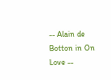-- Alain de Botton in On Love --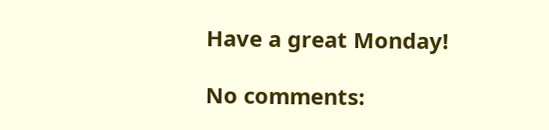Have a great Monday!

No comments: